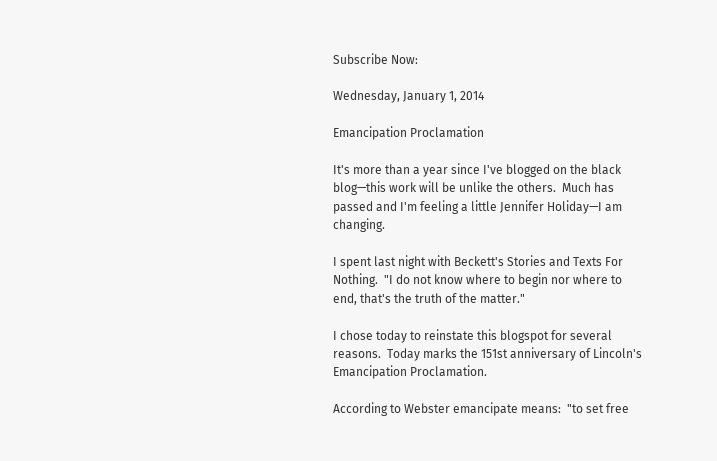Subscribe Now:

Wednesday, January 1, 2014

Emancipation Proclamation

It's more than a year since I've blogged on the black blog—this work will be unlike the others.  Much has passed and I'm feeling a little Jennifer Holiday—I am changing.

I spent last night with Beckett's Stories and Texts For Nothing.  "I do not know where to begin nor where to end, that's the truth of the matter."

I chose today to reinstate this blogspot for several reasons.  Today marks the 151st anniversary of Lincoln's Emancipation Proclamation.

According to Webster emancipate means:  "to set free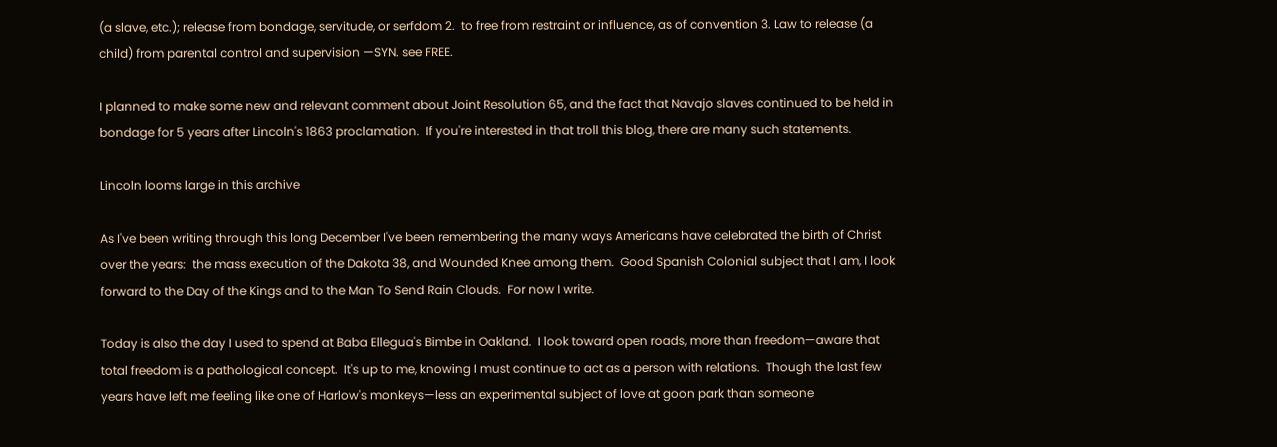(a slave, etc.); release from bondage, servitude, or serfdom 2.  to free from restraint or influence, as of convention 3. Law to release (a child) from parental control and supervision —SYN. see FREE.

I planned to make some new and relevant comment about Joint Resolution 65, and the fact that Navajo slaves continued to be held in bondage for 5 years after Lincoln's 1863 proclamation.  If you're interested in that troll this blog, there are many such statements.

Lincoln looms large in this archive

As I've been writing through this long December I've been remembering the many ways Americans have celebrated the birth of Christ over the years:  the mass execution of the Dakota 38, and Wounded Knee among them.  Good Spanish Colonial subject that I am, I look forward to the Day of the Kings and to the Man To Send Rain Clouds.  For now I write.

Today is also the day I used to spend at Baba Ellegua's Bimbe in Oakland.  I look toward open roads, more than freedom—aware that total freedom is a pathological concept.  It's up to me, knowing I must continue to act as a person with relations.  Though the last few years have left me feeling like one of Harlow's monkeys—less an experimental subject of love at goon park than someone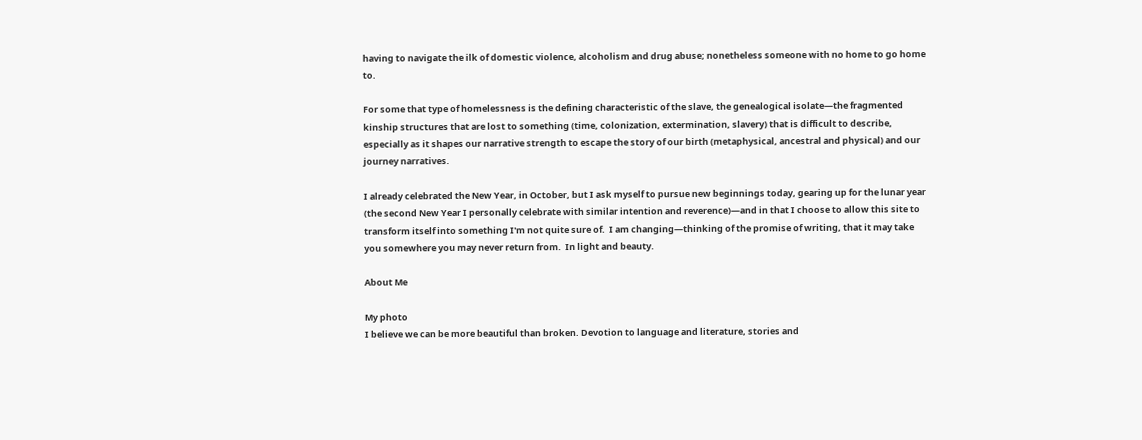having to navigate the ilk of domestic violence, alcoholism and drug abuse; nonetheless someone with no home to go home to.

For some that type of homelessness is the defining characteristic of the slave, the genealogical isolate—the fragmented kinship structures that are lost to something (time, colonization, extermination, slavery) that is difficult to describe, especially as it shapes our narrative strength to escape the story of our birth (metaphysical, ancestral and physical) and our journey narratives.

I already celebrated the New Year, in October, but I ask myself to pursue new beginnings today, gearing up for the lunar year (the second New Year I personally celebrate with similar intention and reverence)—and in that I choose to allow this site to transform itself into something I'm not quite sure of.  I am changing—thinking of the promise of writing, that it may take you somewhere you may never return from.  In light and beauty.

About Me

My photo
I believe we can be more beautiful than broken. Devotion to language and literature, stories and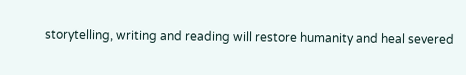storytelling, writing and reading will restore humanity and heal severed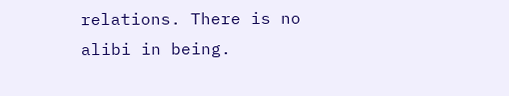relations. There is no alibi in being.